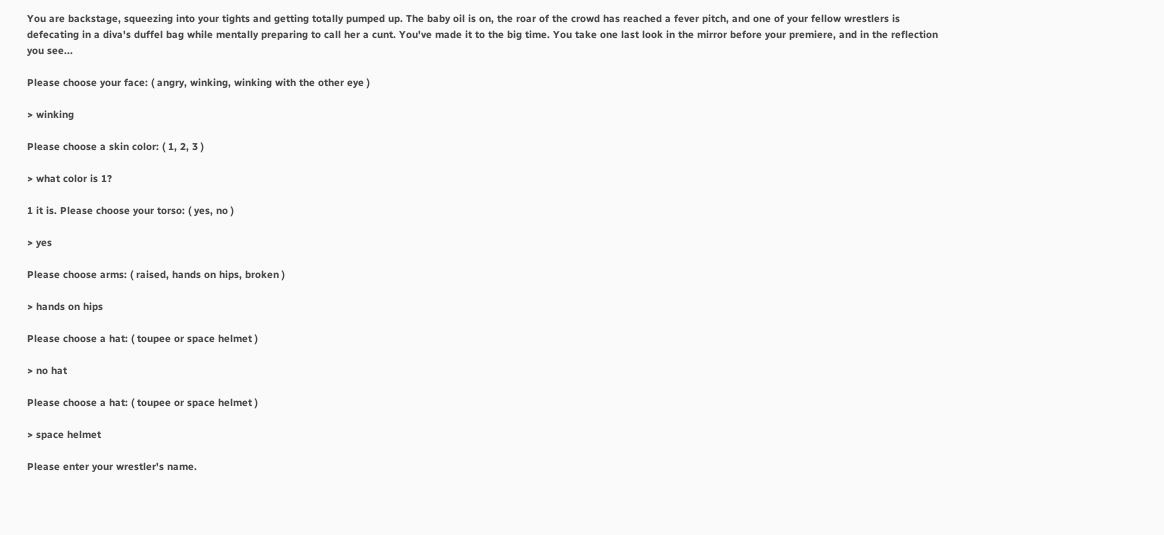You are backstage, squeezing into your tights and getting totally pumped up. The baby oil is on, the roar of the crowd has reached a fever pitch, and one of your fellow wrestlers is defecating in a diva's duffel bag while mentally preparing to call her a cunt. You've made it to the big time. You take one last look in the mirror before your premiere, and in the reflection you see...

Please choose your face: ( angry, winking, winking with the other eye )

> winking

Please choose a skin color: ( 1, 2, 3 )

> what color is 1?

1 it is. Please choose your torso: ( yes, no )

> yes

Please choose arms: ( raised, hands on hips, broken )

> hands on hips

Please choose a hat: ( toupee or space helmet )

> no hat

Please choose a hat: ( toupee or space helmet )

> space helmet

Please enter your wrestler's name.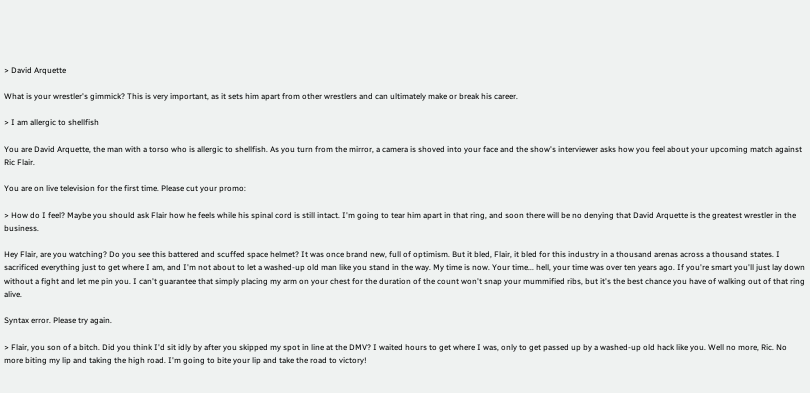> David Arquette

What is your wrestler's gimmick? This is very important, as it sets him apart from other wrestlers and can ultimately make or break his career.

> I am allergic to shellfish

You are David Arquette, the man with a torso who is allergic to shellfish. As you turn from the mirror, a camera is shoved into your face and the show's interviewer asks how you feel about your upcoming match against Ric Flair.

You are on live television for the first time. Please cut your promo:

> How do I feel? Maybe you should ask Flair how he feels while his spinal cord is still intact. I'm going to tear him apart in that ring, and soon there will be no denying that David Arquette is the greatest wrestler in the business.

Hey Flair, are you watching? Do you see this battered and scuffed space helmet? It was once brand new, full of optimism. But it bled, Flair, it bled for this industry in a thousand arenas across a thousand states. I sacrificed everything just to get where I am, and I'm not about to let a washed-up old man like you stand in the way. My time is now. Your time... hell, your time was over ten years ago. If you're smart you'll just lay down without a fight and let me pin you. I can't guarantee that simply placing my arm on your chest for the duration of the count won't snap your mummified ribs, but it's the best chance you have of walking out of that ring alive.

Syntax error. Please try again.

> Flair, you son of a bitch. Did you think I'd sit idly by after you skipped my spot in line at the DMV? I waited hours to get where I was, only to get passed up by a washed-up old hack like you. Well no more, Ric. No more biting my lip and taking the high road. I'm going to bite your lip and take the road to victory!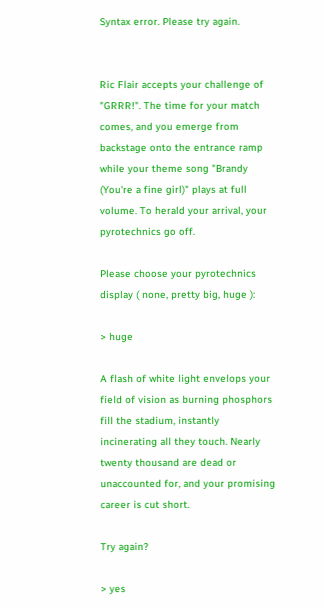Syntax error. Please try again.


Ric Flair accepts your challenge of "GRRR!". The time for your match comes, and you emerge from backstage onto the entrance ramp while your theme song "Brandy (You're a fine girl)" plays at full volume. To herald your arrival, your pyrotechnics go off.

Please choose your pyrotechnics display ( none, pretty big, huge ):

> huge

A flash of white light envelops your field of vision as burning phosphors fill the stadium, instantly incinerating all they touch. Nearly twenty thousand are dead or unaccounted for, and your promising career is cut short.

Try again?

> yes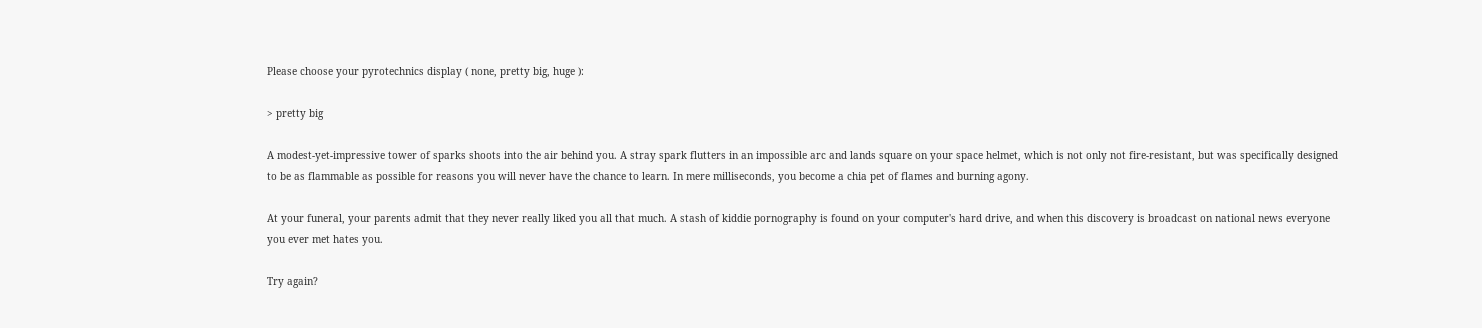Please choose your pyrotechnics display ( none, pretty big, huge ):

> pretty big

A modest-yet-impressive tower of sparks shoots into the air behind you. A stray spark flutters in an impossible arc and lands square on your space helmet, which is not only not fire-resistant, but was specifically designed to be as flammable as possible for reasons you will never have the chance to learn. In mere milliseconds, you become a chia pet of flames and burning agony.

At your funeral, your parents admit that they never really liked you all that much. A stash of kiddie pornography is found on your computer's hard drive, and when this discovery is broadcast on national news everyone you ever met hates you.

Try again?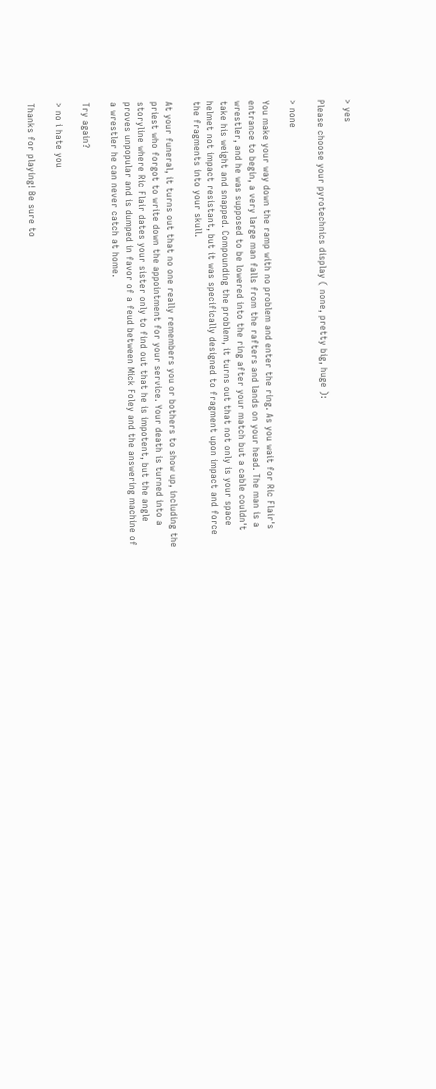> yes

Please choose your pyrotechnics display ( none, pretty big, huge ):

> none

You make your way down the ramp with no problem and enter the ring. As you wait for Ric Flair's entrance to begin, a very large man falls from the rafters and lands on your head. The man is a wrestler, and he was supposed to be lowered into the ring after your match but a cable couldn't take his weight and snapped. Compounding the problem, it turns out that not only is your space helmet not impact resistant, but it was specifically designed to fragment upon impact and force the fragments into your skull.

At your funeral, it turns out that no one really remembers you or bothers to show up, including the priest who forgot to write down the appointment for your service. Your death is turned into a storyline where Ric Flair dates your sister only to find out that he is impotent, but the angle proves unpopular and is dumped in favor of a feud between Mick Foley and the answering machine of a wrestler he can never catch at home.

Try again?

> no i hate you

Thanks for playing! Be sure to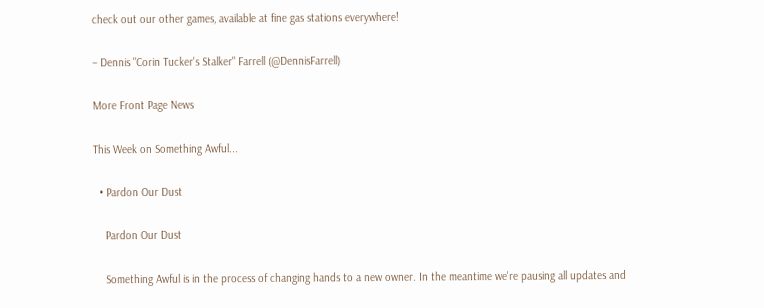check out our other games, available at fine gas stations everywhere!

– Dennis "Corin Tucker's Stalker" Farrell (@DennisFarrell)

More Front Page News

This Week on Something Awful...

  • Pardon Our Dust

    Pardon Our Dust

    Something Awful is in the process of changing hands to a new owner. In the meantime we're pausing all updates and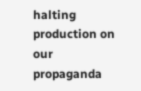halting production on our propaganda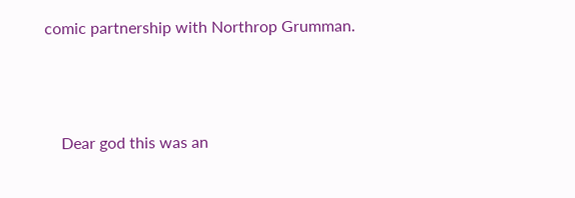comic partnership with Northrop Grumman.



    Dear god this was an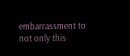embarrassment to not only this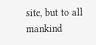site, but to all mankind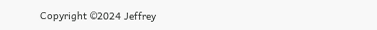Copyright ©2024 Jeffrey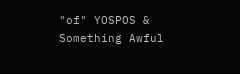"of" YOSPOS & Something Awful